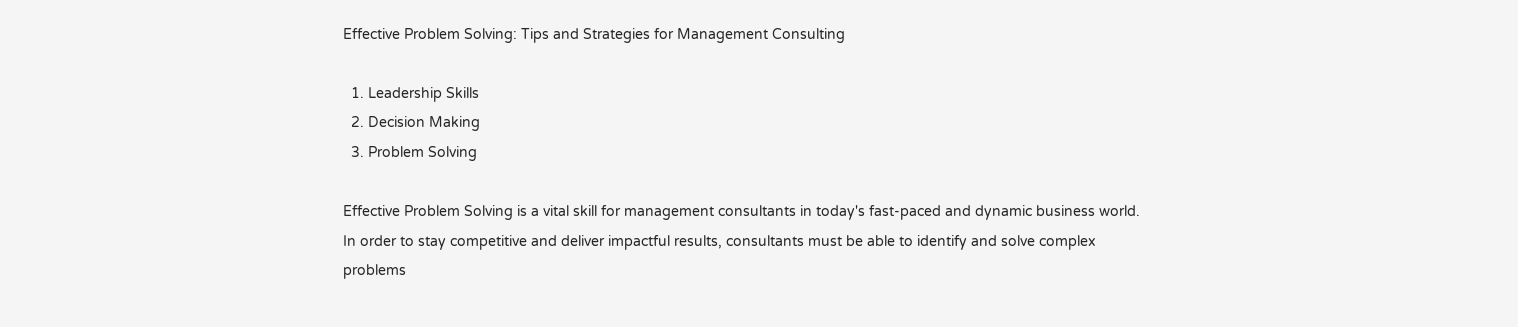Effective Problem Solving: Tips and Strategies for Management Consulting

  1. Leadership Skills
  2. Decision Making
  3. Problem Solving

Effective Problem Solving is a vital skill for management consultants in today's fast-paced and dynamic business world. In order to stay competitive and deliver impactful results, consultants must be able to identify and solve complex problems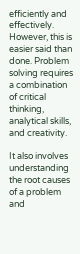efficiently and effectively. However, this is easier said than done. Problem solving requires a combination of critical thinking, analytical skills, and creativity.

It also involves understanding the root causes of a problem and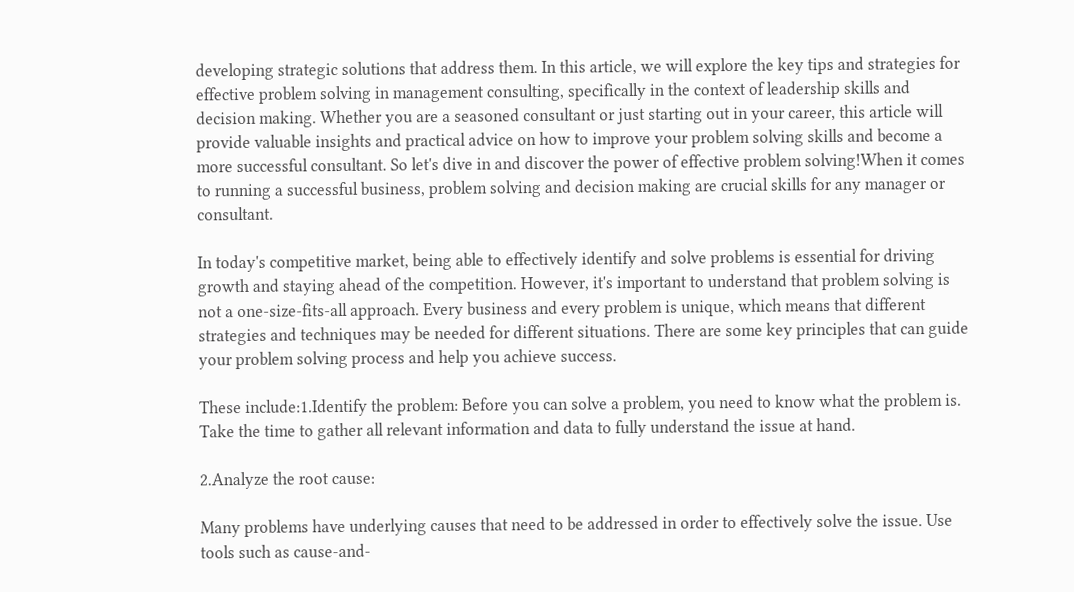developing strategic solutions that address them. In this article, we will explore the key tips and strategies for effective problem solving in management consulting, specifically in the context of leadership skills and decision making. Whether you are a seasoned consultant or just starting out in your career, this article will provide valuable insights and practical advice on how to improve your problem solving skills and become a more successful consultant. So let's dive in and discover the power of effective problem solving!When it comes to running a successful business, problem solving and decision making are crucial skills for any manager or consultant.

In today's competitive market, being able to effectively identify and solve problems is essential for driving growth and staying ahead of the competition. However, it's important to understand that problem solving is not a one-size-fits-all approach. Every business and every problem is unique, which means that different strategies and techniques may be needed for different situations. There are some key principles that can guide your problem solving process and help you achieve success.

These include:1.Identify the problem: Before you can solve a problem, you need to know what the problem is. Take the time to gather all relevant information and data to fully understand the issue at hand.

2.Analyze the root cause:

Many problems have underlying causes that need to be addressed in order to effectively solve the issue. Use tools such as cause-and-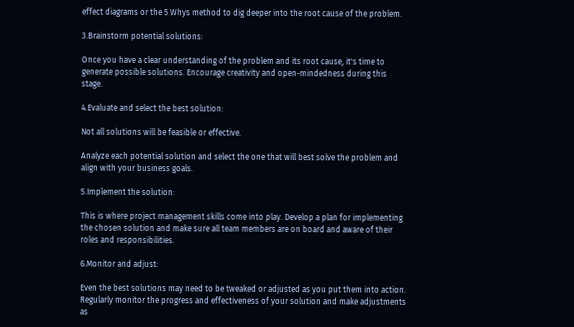effect diagrams or the 5 Whys method to dig deeper into the root cause of the problem.

3.Brainstorm potential solutions:

Once you have a clear understanding of the problem and its root cause, it's time to generate possible solutions. Encourage creativity and open-mindedness during this stage.

4.Evaluate and select the best solution:

Not all solutions will be feasible or effective.

Analyze each potential solution and select the one that will best solve the problem and align with your business goals.

5.Implement the solution:

This is where project management skills come into play. Develop a plan for implementing the chosen solution and make sure all team members are on board and aware of their roles and responsibilities.

6.Monitor and adjust:

Even the best solutions may need to be tweaked or adjusted as you put them into action. Regularly monitor the progress and effectiveness of your solution and make adjustments as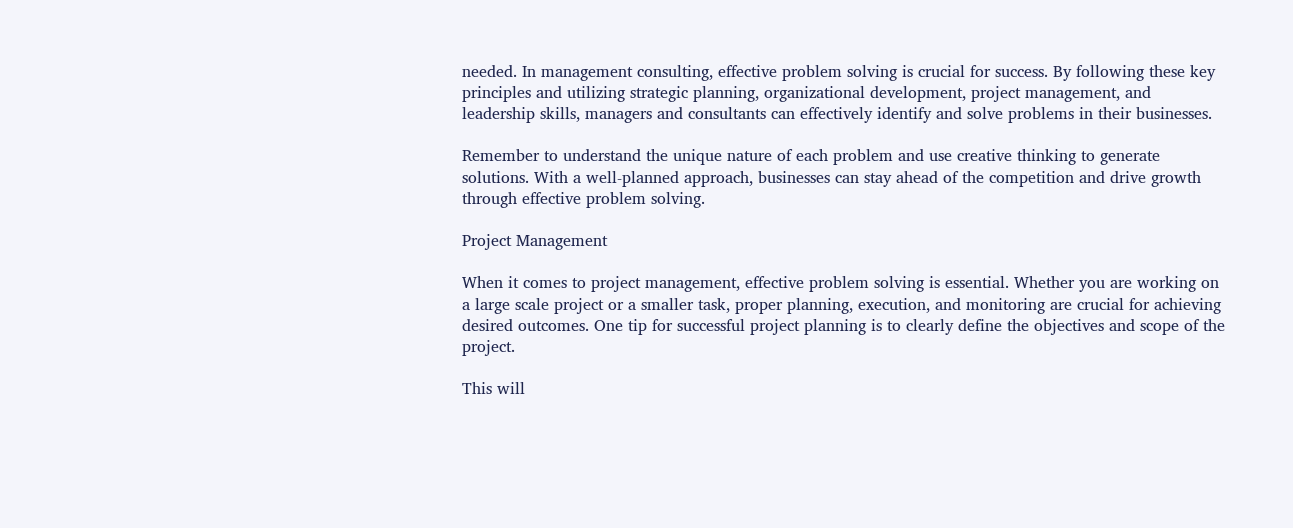needed. In management consulting, effective problem solving is crucial for success. By following these key principles and utilizing strategic planning, organizational development, project management, and leadership skills, managers and consultants can effectively identify and solve problems in their businesses.

Remember to understand the unique nature of each problem and use creative thinking to generate solutions. With a well-planned approach, businesses can stay ahead of the competition and drive growth through effective problem solving.

Project Management

When it comes to project management, effective problem solving is essential. Whether you are working on a large scale project or a smaller task, proper planning, execution, and monitoring are crucial for achieving desired outcomes. One tip for successful project planning is to clearly define the objectives and scope of the project.

This will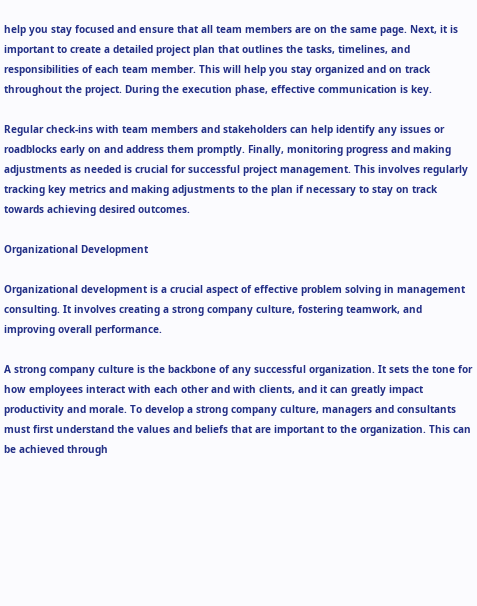help you stay focused and ensure that all team members are on the same page. Next, it is important to create a detailed project plan that outlines the tasks, timelines, and responsibilities of each team member. This will help you stay organized and on track throughout the project. During the execution phase, effective communication is key.

Regular check-ins with team members and stakeholders can help identify any issues or roadblocks early on and address them promptly. Finally, monitoring progress and making adjustments as needed is crucial for successful project management. This involves regularly tracking key metrics and making adjustments to the plan if necessary to stay on track towards achieving desired outcomes.

Organizational Development

Organizational development is a crucial aspect of effective problem solving in management consulting. It involves creating a strong company culture, fostering teamwork, and improving overall performance.

A strong company culture is the backbone of any successful organization. It sets the tone for how employees interact with each other and with clients, and it can greatly impact productivity and morale. To develop a strong company culture, managers and consultants must first understand the values and beliefs that are important to the organization. This can be achieved through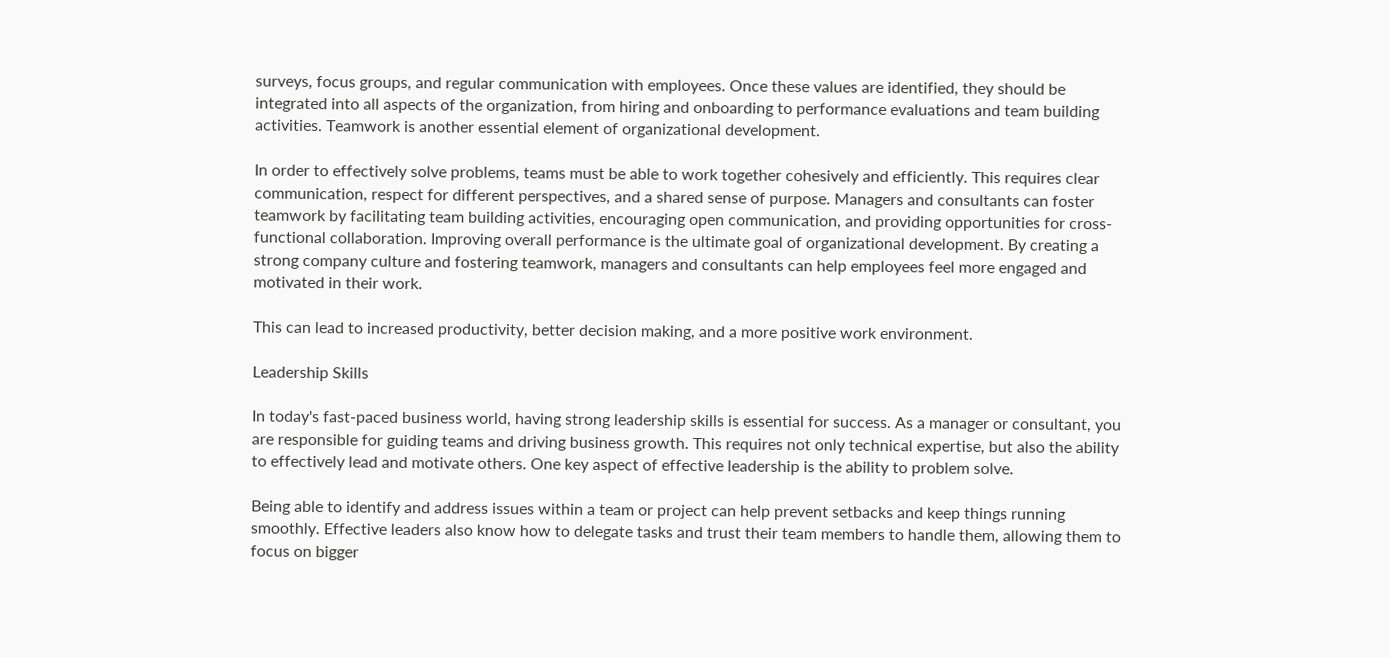surveys, focus groups, and regular communication with employees. Once these values are identified, they should be integrated into all aspects of the organization, from hiring and onboarding to performance evaluations and team building activities. Teamwork is another essential element of organizational development.

In order to effectively solve problems, teams must be able to work together cohesively and efficiently. This requires clear communication, respect for different perspectives, and a shared sense of purpose. Managers and consultants can foster teamwork by facilitating team building activities, encouraging open communication, and providing opportunities for cross-functional collaboration. Improving overall performance is the ultimate goal of organizational development. By creating a strong company culture and fostering teamwork, managers and consultants can help employees feel more engaged and motivated in their work.

This can lead to increased productivity, better decision making, and a more positive work environment.

Leadership Skills

In today's fast-paced business world, having strong leadership skills is essential for success. As a manager or consultant, you are responsible for guiding teams and driving business growth. This requires not only technical expertise, but also the ability to effectively lead and motivate others. One key aspect of effective leadership is the ability to problem solve.

Being able to identify and address issues within a team or project can help prevent setbacks and keep things running smoothly. Effective leaders also know how to delegate tasks and trust their team members to handle them, allowing them to focus on bigger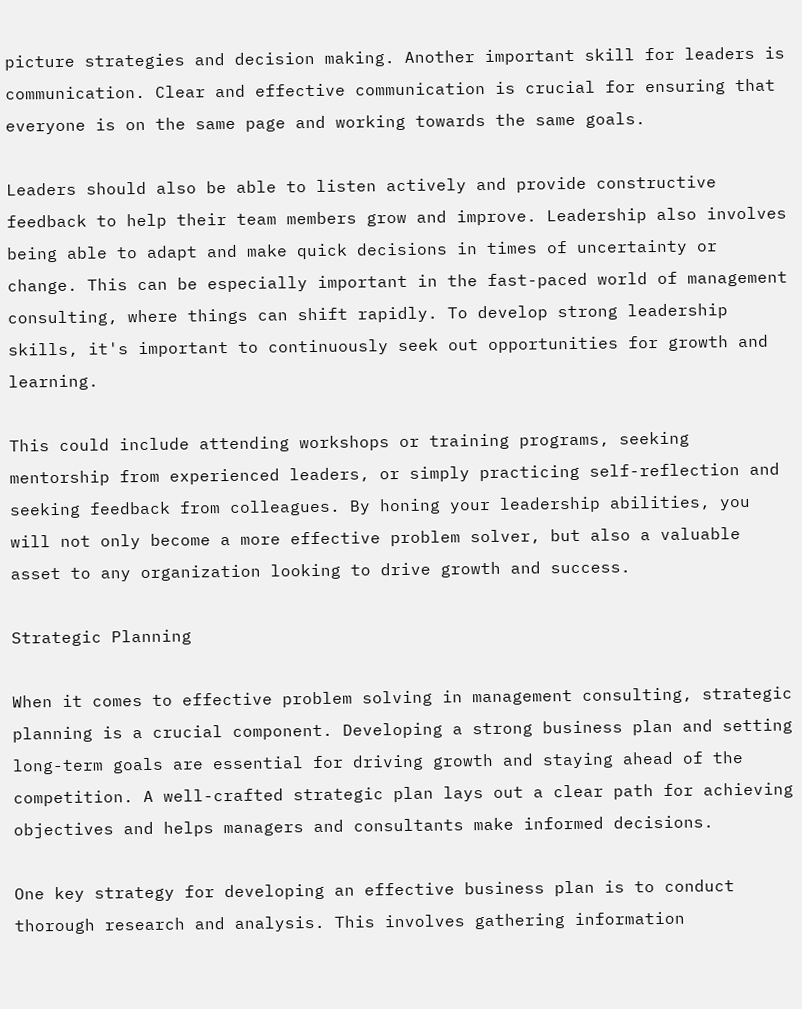picture strategies and decision making. Another important skill for leaders is communication. Clear and effective communication is crucial for ensuring that everyone is on the same page and working towards the same goals.

Leaders should also be able to listen actively and provide constructive feedback to help their team members grow and improve. Leadership also involves being able to adapt and make quick decisions in times of uncertainty or change. This can be especially important in the fast-paced world of management consulting, where things can shift rapidly. To develop strong leadership skills, it's important to continuously seek out opportunities for growth and learning.

This could include attending workshops or training programs, seeking mentorship from experienced leaders, or simply practicing self-reflection and seeking feedback from colleagues. By honing your leadership abilities, you will not only become a more effective problem solver, but also a valuable asset to any organization looking to drive growth and success.

Strategic Planning

When it comes to effective problem solving in management consulting, strategic planning is a crucial component. Developing a strong business plan and setting long-term goals are essential for driving growth and staying ahead of the competition. A well-crafted strategic plan lays out a clear path for achieving objectives and helps managers and consultants make informed decisions.

One key strategy for developing an effective business plan is to conduct thorough research and analysis. This involves gathering information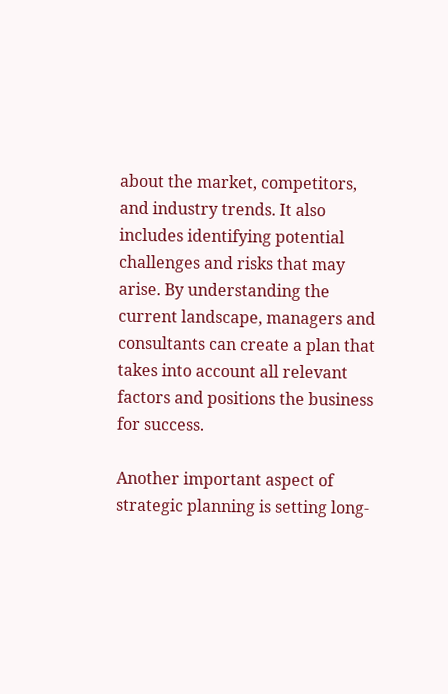about the market, competitors, and industry trends. It also includes identifying potential challenges and risks that may arise. By understanding the current landscape, managers and consultants can create a plan that takes into account all relevant factors and positions the business for success.

Another important aspect of strategic planning is setting long-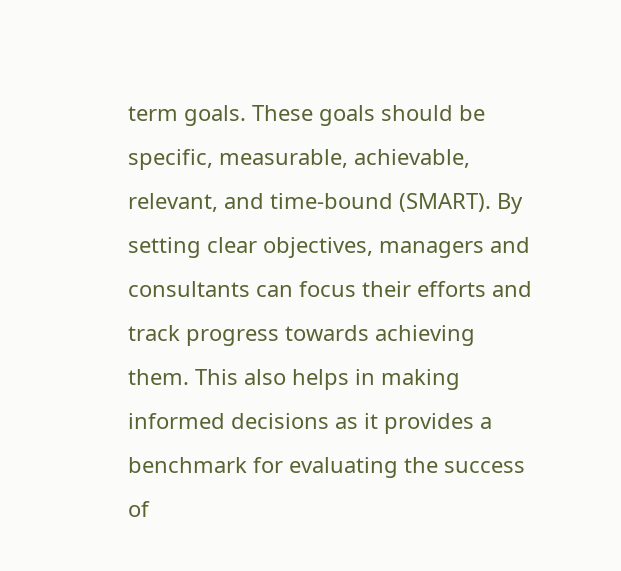term goals. These goals should be specific, measurable, achievable, relevant, and time-bound (SMART). By setting clear objectives, managers and consultants can focus their efforts and track progress towards achieving them. This also helps in making informed decisions as it provides a benchmark for evaluating the success of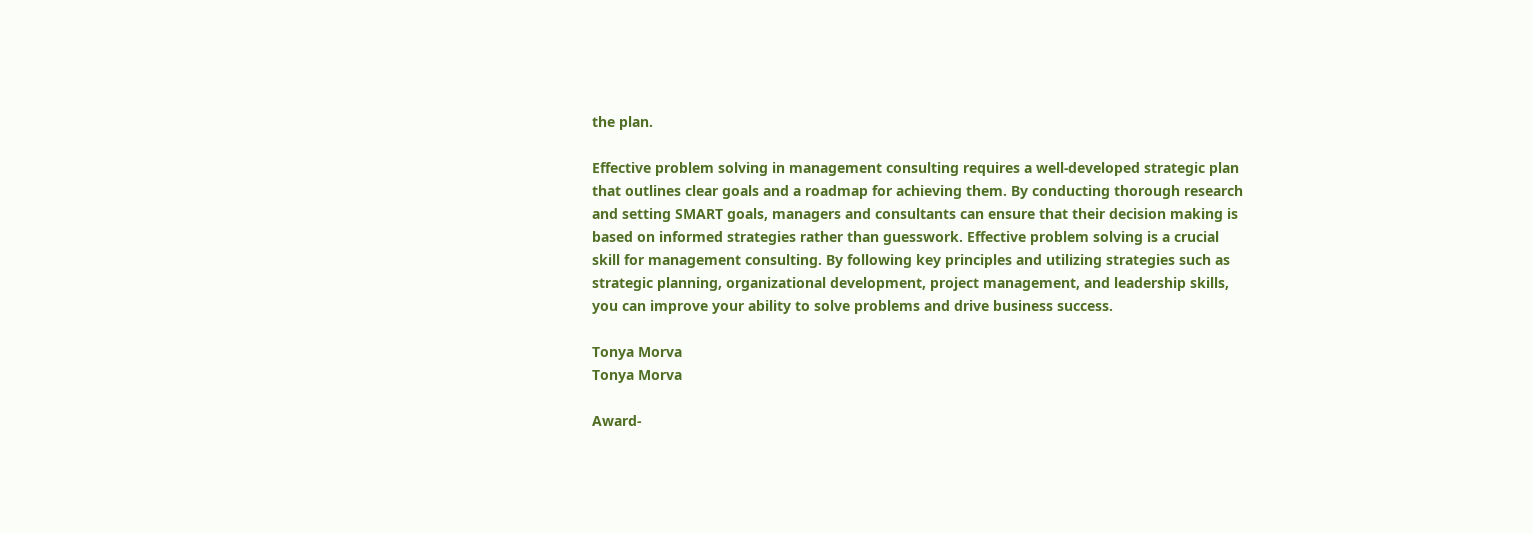the plan.

Effective problem solving in management consulting requires a well-developed strategic plan that outlines clear goals and a roadmap for achieving them. By conducting thorough research and setting SMART goals, managers and consultants can ensure that their decision making is based on informed strategies rather than guesswork. Effective problem solving is a crucial skill for management consulting. By following key principles and utilizing strategies such as strategic planning, organizational development, project management, and leadership skills, you can improve your ability to solve problems and drive business success.

Tonya Morva
Tonya Morva

Award-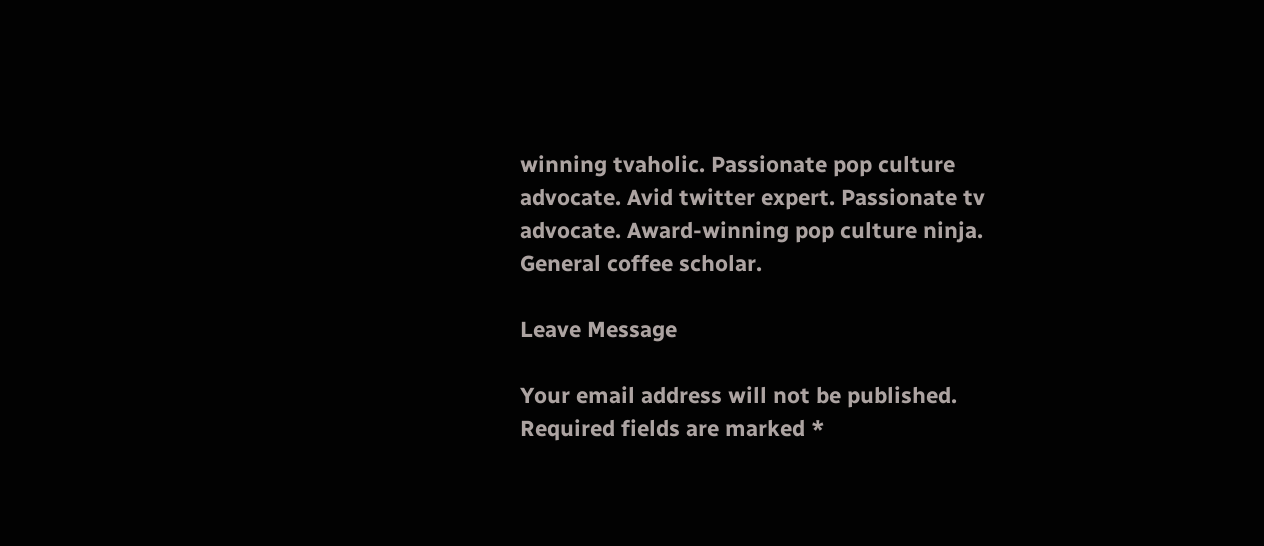winning tvaholic. Passionate pop culture advocate. Avid twitter expert. Passionate tv advocate. Award-winning pop culture ninja. General coffee scholar.

Leave Message

Your email address will not be published. Required fields are marked *